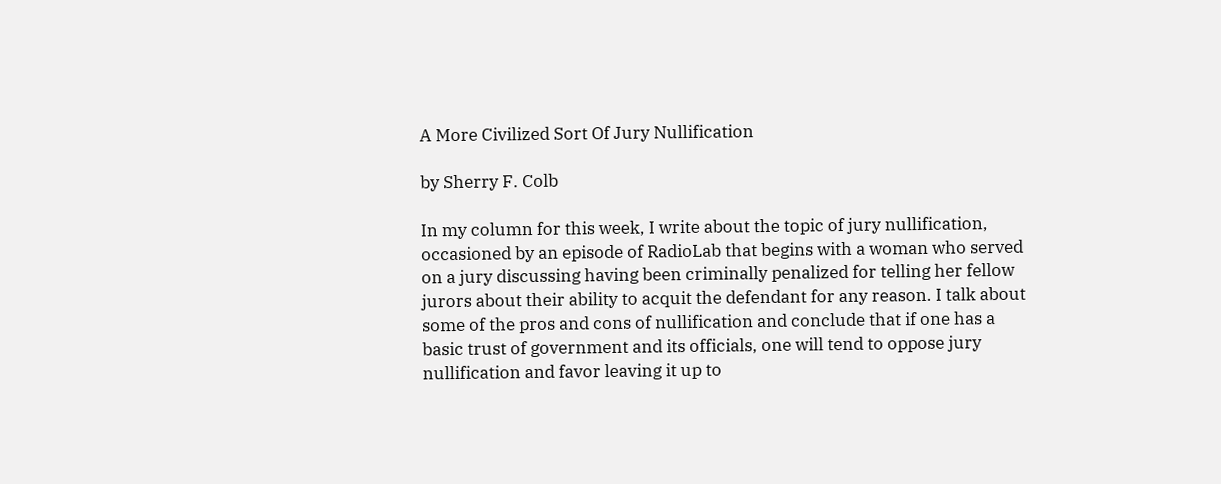A More Civilized Sort Of Jury Nullification

by Sherry F. Colb

In my column for this week, I write about the topic of jury nullification, occasioned by an episode of RadioLab that begins with a woman who served on a jury discussing having been criminally penalized for telling her fellow jurors about their ability to acquit the defendant for any reason. I talk about some of the pros and cons of nullification and conclude that if one has a basic trust of government and its officials, one will tend to oppose jury nullification and favor leaving it up to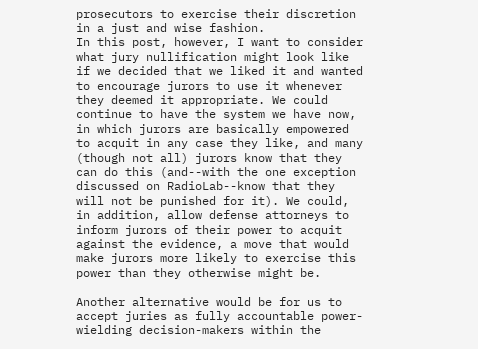prosecutors to exercise their discretion in a just and wise fashion.
In this post, however, I want to consider what jury nullification might look like if we decided that we liked it and wanted to encourage jurors to use it whenever they deemed it appropriate. We could continue to have the system we have now, in which jurors are basically empowered to acquit in any case they like, and many (though not all) jurors know that they can do this (and--with the one exception discussed on RadioLab--know that they will not be punished for it). We could, in addition, allow defense attorneys to inform jurors of their power to acquit against the evidence, a move that would make jurors more likely to exercise this power than they otherwise might be.

Another alternative would be for us to accept juries as fully accountable power-wielding decision-makers within the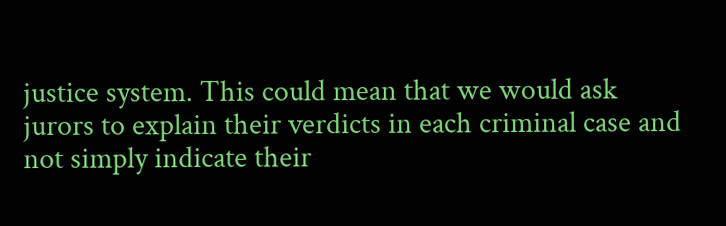justice system. This could mean that we would ask jurors to explain their verdicts in each criminal case and not simply indicate their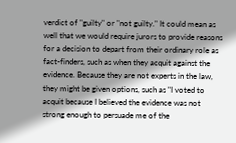verdict of "guilty" or "not guilty." It could mean as well that we would require jurors to provide reasons for a decision to depart from their ordinary role as fact-finders, such as when they acquit against the evidence. Because they are not experts in the law, they might be given options, such as "I voted to acquit because I believed the evidence was not strong enough to persuade me of the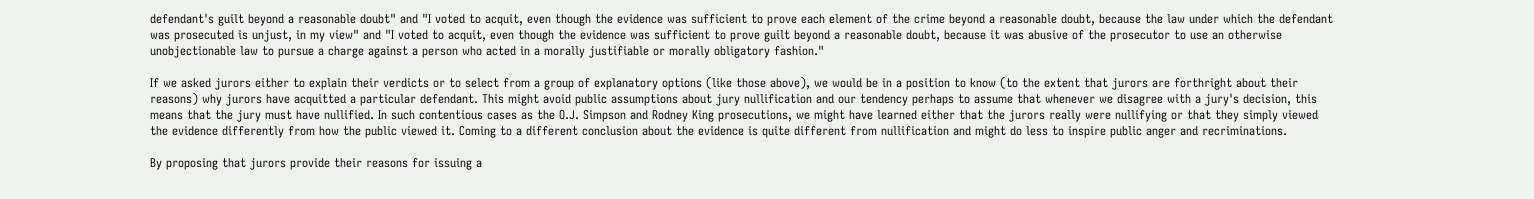defendant's guilt beyond a reasonable doubt" and "I voted to acquit, even though the evidence was sufficient to prove each element of the crime beyond a reasonable doubt, because the law under which the defendant was prosecuted is unjust, in my view" and "I voted to acquit, even though the evidence was sufficient to prove guilt beyond a reasonable doubt, because it was abusive of the prosecutor to use an otherwise unobjectionable law to pursue a charge against a person who acted in a morally justifiable or morally obligatory fashion."

If we asked jurors either to explain their verdicts or to select from a group of explanatory options (like those above), we would be in a position to know (to the extent that jurors are forthright about their reasons) why jurors have acquitted a particular defendant. This might avoid public assumptions about jury nullification and our tendency perhaps to assume that whenever we disagree with a jury's decision, this means that the jury must have nullified. In such contentious cases as the O.J. Simpson and Rodney King prosecutions, we might have learned either that the jurors really were nullifying or that they simply viewed the evidence differently from how the public viewed it. Coming to a different conclusion about the evidence is quite different from nullification and might do less to inspire public anger and recriminations.

By proposing that jurors provide their reasons for issuing a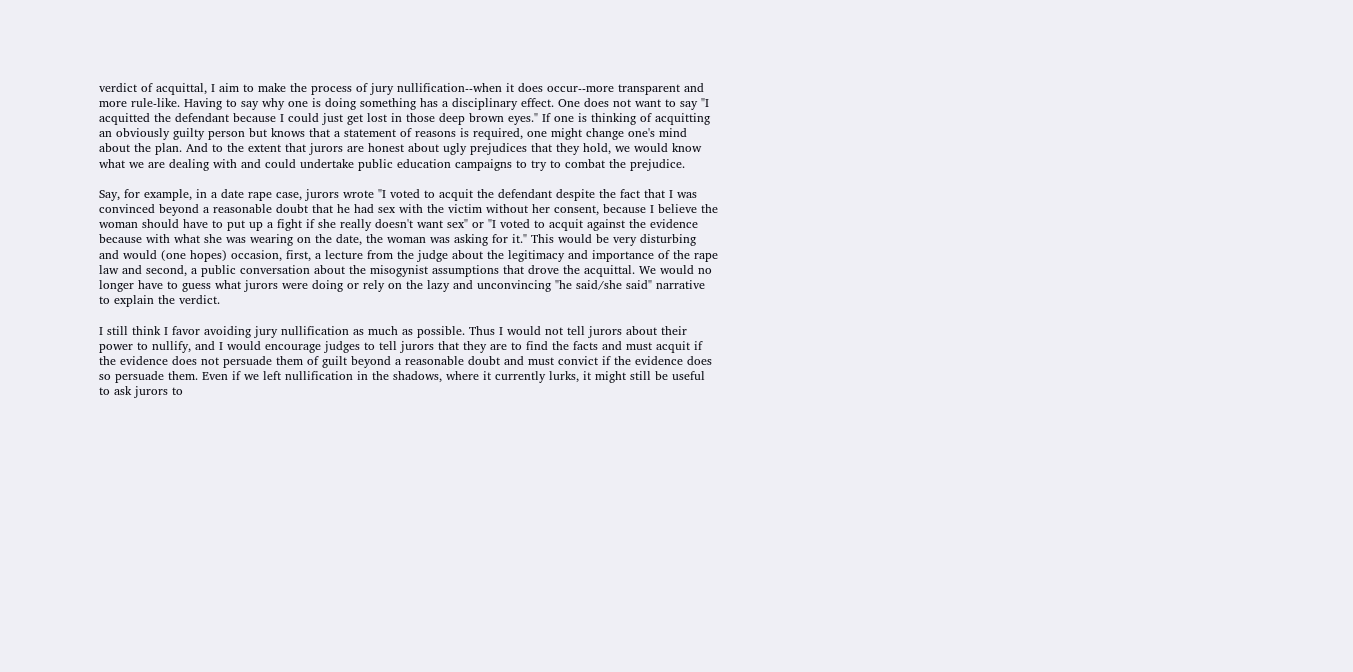verdict of acquittal, I aim to make the process of jury nullification--when it does occur--more transparent and more rule-like. Having to say why one is doing something has a disciplinary effect. One does not want to say "I acquitted the defendant because I could just get lost in those deep brown eyes." If one is thinking of acquitting an obviously guilty person but knows that a statement of reasons is required, one might change one's mind about the plan. And to the extent that jurors are honest about ugly prejudices that they hold, we would know what we are dealing with and could undertake public education campaigns to try to combat the prejudice.

Say, for example, in a date rape case, jurors wrote "I voted to acquit the defendant despite the fact that I was convinced beyond a reasonable doubt that he had sex with the victim without her consent, because I believe the woman should have to put up a fight if she really doesn't want sex" or "I voted to acquit against the evidence because with what she was wearing on the date, the woman was asking for it." This would be very disturbing and would (one hopes) occasion, first, a lecture from the judge about the legitimacy and importance of the rape law and second, a public conversation about the misogynist assumptions that drove the acquittal. We would no longer have to guess what jurors were doing or rely on the lazy and unconvincing "he said/she said" narrative to explain the verdict.

I still think I favor avoiding jury nullification as much as possible. Thus I would not tell jurors about their power to nullify, and I would encourage judges to tell jurors that they are to find the facts and must acquit if the evidence does not persuade them of guilt beyond a reasonable doubt and must convict if the evidence does so persuade them. Even if we left nullification in the shadows, where it currently lurks, it might still be useful to ask jurors to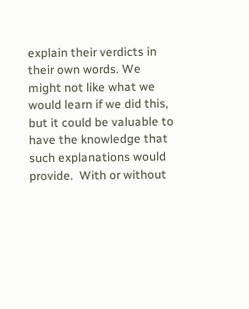explain their verdicts in their own words. We might not like what we would learn if we did this, but it could be valuable to have the knowledge that such explanations would provide.  With or without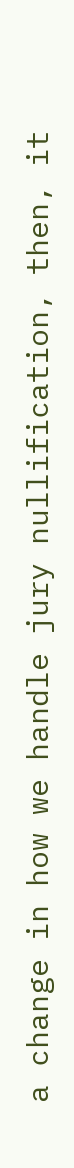a change in how we handle jury nullification, then, it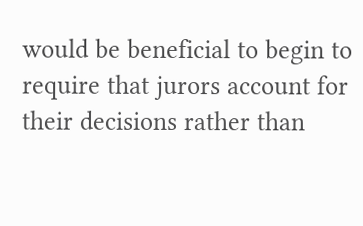would be beneficial to begin to require that jurors account for their decisions rather than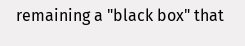remaining a "black box" that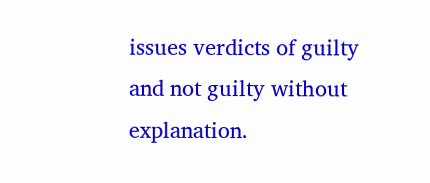issues verdicts of guilty and not guilty without explanation.